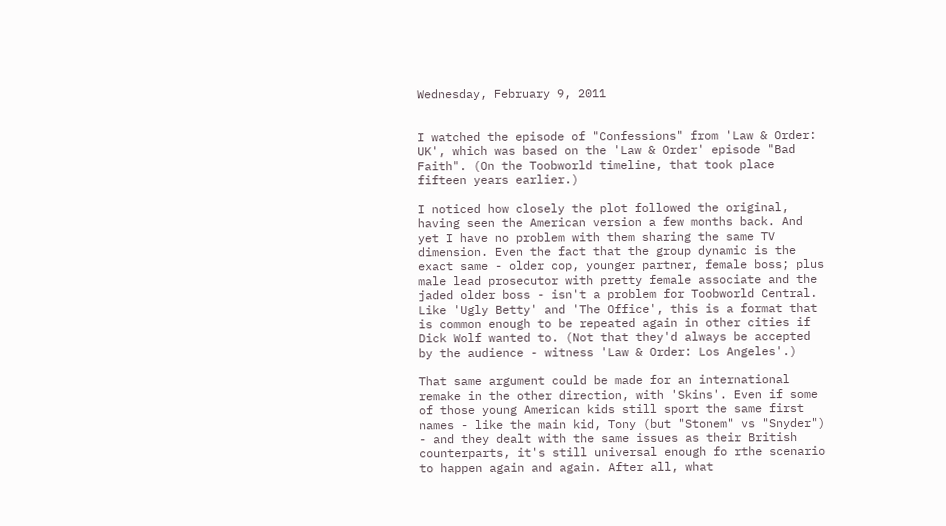Wednesday, February 9, 2011


I watched the episode of "Confessions" from 'Law & Order: UK', which was based on the 'Law & Order' episode "Bad Faith". (On the Toobworld timeline, that took place fifteen years earlier.)

I noticed how closely the plot followed the original, having seen the American version a few months back. And yet I have no problem with them sharing the same TV dimension. Even the fact that the group dynamic is the exact same - older cop, younger partner, female boss; plus male lead prosecutor with pretty female associate and the jaded older boss - isn't a problem for Toobworld Central. Like 'Ugly Betty' and 'The Office', this is a format that is common enough to be repeated again in other cities if Dick Wolf wanted to. (Not that they'd always be accepted by the audience - witness 'Law & Order: Los Angeles'.)

That same argument could be made for an international remake in the other direction, with 'Skins'. Even if some of those young American kids still sport the same first names - like the main kid, Tony (but "Stonem" vs "Snyder") - and they dealt with the same issues as their British counterparts, it's still universal enough fo rthe scenario to happen again and again. After all, what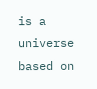is a universe based on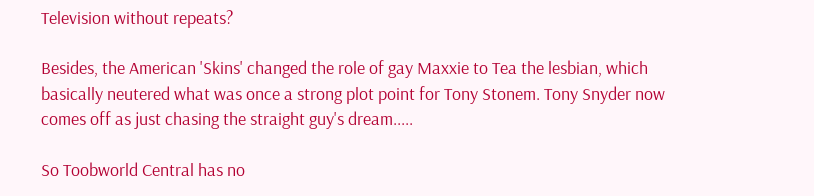Television without repeats?

Besides, the American 'Skins' changed the role of gay Maxxie to Tea the lesbian, which basically neutered what was once a strong plot point for Tony Stonem. Tony Snyder now comes off as just chasing the straight guy's dream.....

So Toobworld Central has no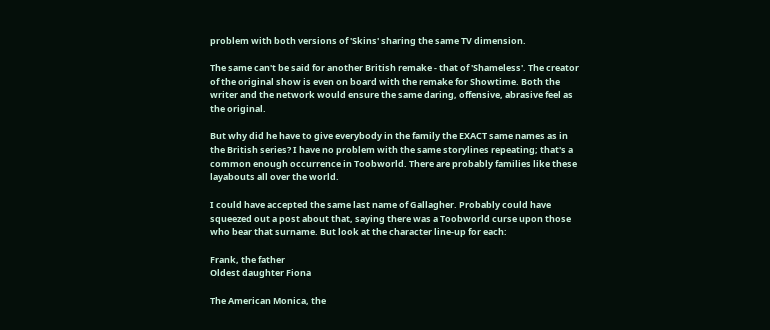problem with both versions of 'Skins' sharing the same TV dimension.

The same can't be said for another British remake - that of 'Shameless'. The creator of the original show is even on board with the remake for Showtime. Both the writer and the network would ensure the same daring, offensive, abrasive feel as the original.

But why did he have to give everybody in the family the EXACT same names as in the British series? I have no problem with the same storylines repeating; that's a common enough occurrence in Toobworld. There are probably families like these layabouts all over the world.

I could have accepted the same last name of Gallagher. Probably could have squeezed out a post about that, saying there was a Toobworld curse upon those who bear that surname. But look at the character line-up for each:

Frank, the father
Oldest daughter Fiona

The American Monica, the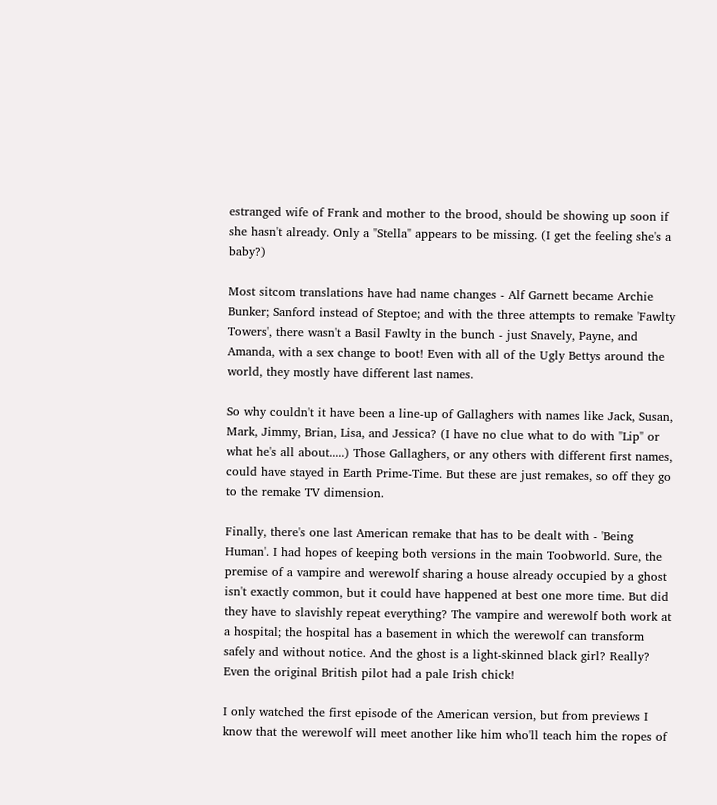estranged wife of Frank and mother to the brood, should be showing up soon if she hasn't already. Only a "Stella" appears to be missing. (I get the feeling she's a baby?)

Most sitcom translations have had name changes - Alf Garnett became Archie Bunker; Sanford instead of Steptoe; and with the three attempts to remake 'Fawlty Towers', there wasn't a Basil Fawlty in the bunch - just Snavely, Payne, and Amanda, with a sex change to boot! Even with all of the Ugly Bettys around the world, they mostly have different last names.

So why couldn't it have been a line-up of Gallaghers with names like Jack, Susan, Mark, Jimmy, Brian, Lisa, and Jessica? (I have no clue what to do with "Lip" or what he's all about.....) Those Gallaghers, or any others with different first names, could have stayed in Earth Prime-Time. But these are just remakes, so off they go to the remake TV dimension.

Finally, there's one last American remake that has to be dealt with - 'Being Human'. I had hopes of keeping both versions in the main Toobworld. Sure, the premise of a vampire and werewolf sharing a house already occupied by a ghost isn't exactly common, but it could have happened at best one more time. But did they have to slavishly repeat everything? The vampire and werewolf both work at a hospital; the hospital has a basement in which the werewolf can transform safely and without notice. And the ghost is a light-skinned black girl? Really? Even the original British pilot had a pale Irish chick!

I only watched the first episode of the American version, but from previews I know that the werewolf will meet another like him who'll teach him the ropes of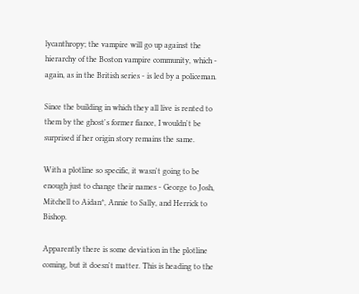lycanthropy; the vampire will go up against the hierarchy of the Boston vampire community, which - again, as in the British series - is led by a policeman.

Since the building in which they all live is rented to them by the ghost's former fiance, I wouldn't be surprised if her origin story remains the same.

With a plotline so specific, it wasn't going to be enough just to change their names - George to Josh, Mitchell to Aidan*, Annie to Sally, and Herrick to Bishop.

Apparently there is some deviation in the plotline coming, but it doesn't matter. This is heading to the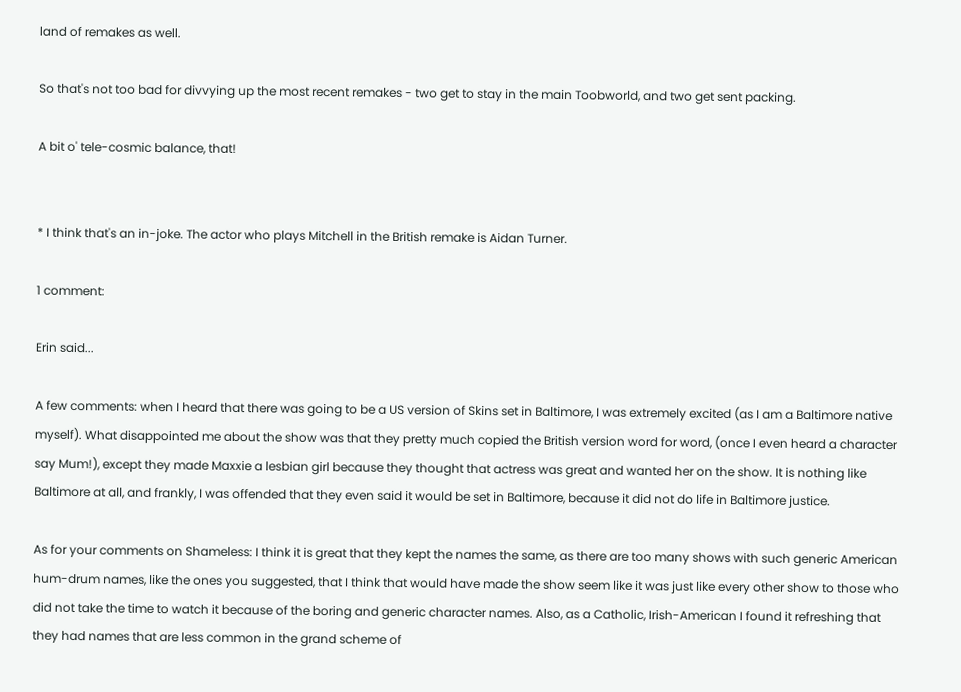land of remakes as well.

So that's not too bad for divvying up the most recent remakes - two get to stay in the main Toobworld, and two get sent packing.

A bit o' tele-cosmic balance, that!


* I think that's an in-joke. The actor who plays Mitchell in the British remake is Aidan Turner.

1 comment:

Erin said...

A few comments: when I heard that there was going to be a US version of Skins set in Baltimore, I was extremely excited (as I am a Baltimore native myself). What disappointed me about the show was that they pretty much copied the British version word for word, (once I even heard a character say Mum!), except they made Maxxie a lesbian girl because they thought that actress was great and wanted her on the show. It is nothing like Baltimore at all, and frankly, I was offended that they even said it would be set in Baltimore, because it did not do life in Baltimore justice.

As for your comments on Shameless: I think it is great that they kept the names the same, as there are too many shows with such generic American hum-drum names, like the ones you suggested, that I think that would have made the show seem like it was just like every other show to those who did not take the time to watch it because of the boring and generic character names. Also, as a Catholic, Irish-American I found it refreshing that they had names that are less common in the grand scheme of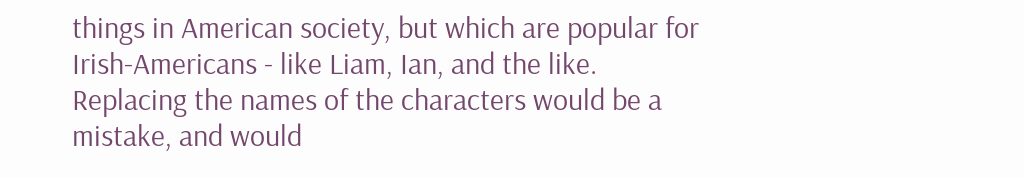things in American society, but which are popular for Irish-Americans - like Liam, Ian, and the like. Replacing the names of the characters would be a mistake, and would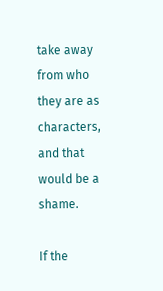take away from who they are as characters, and that would be a shame.

If the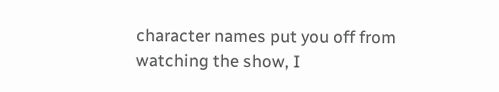character names put you off from watching the show, I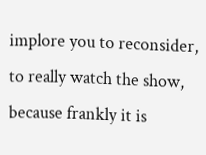implore you to reconsider, to really watch the show, because frankly it is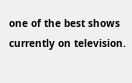one of the best shows currently on television.